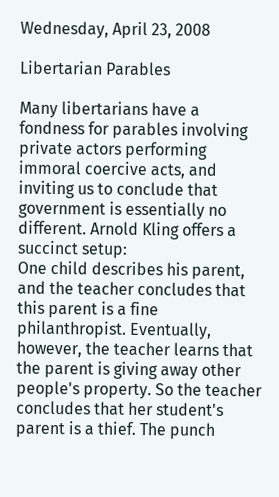Wednesday, April 23, 2008

Libertarian Parables

Many libertarians have a fondness for parables involving private actors performing immoral coercive acts, and inviting us to conclude that government is essentially no different. Arnold Kling offers a succinct setup:
One child describes his parent, and the teacher concludes that this parent is a fine philanthropist. Eventually, however, the teacher learns that the parent is giving away other people's property. So the teacher concludes that her student's parent is a thief. The punch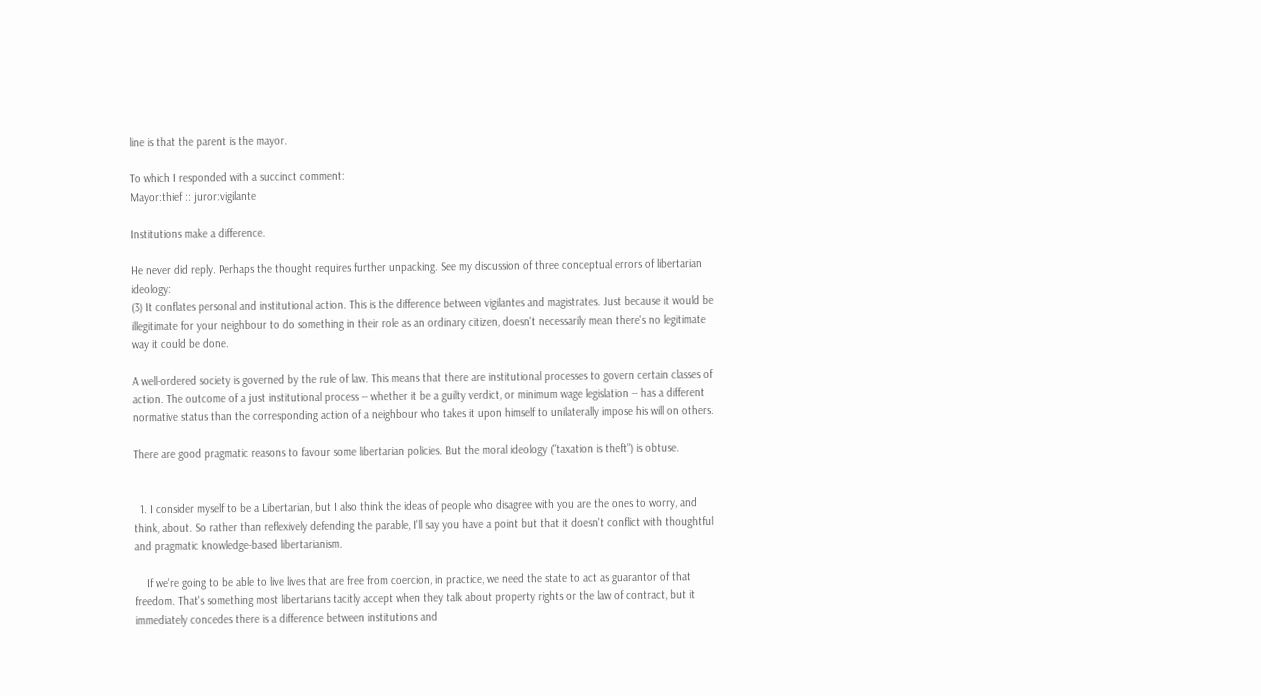line is that the parent is the mayor.

To which I responded with a succinct comment:
Mayor:thief :: juror:vigilante

Institutions make a difference.

He never did reply. Perhaps the thought requires further unpacking. See my discussion of three conceptual errors of libertarian ideology:
(3) It conflates personal and institutional action. This is the difference between vigilantes and magistrates. Just because it would be illegitimate for your neighbour to do something in their role as an ordinary citizen, doesn't necessarily mean there's no legitimate way it could be done.

A well-ordered society is governed by the rule of law. This means that there are institutional processes to govern certain classes of action. The outcome of a just institutional process -- whether it be a guilty verdict, or minimum wage legislation -- has a different normative status than the corresponding action of a neighbour who takes it upon himself to unilaterally impose his will on others.

There are good pragmatic reasons to favour some libertarian policies. But the moral ideology ("taxation is theft") is obtuse.


  1. I consider myself to be a Libertarian, but I also think the ideas of people who disagree with you are the ones to worry, and think, about. So rather than reflexively defending the parable, I'll say you have a point but that it doesn't conflict with thoughtful and pragmatic knowledge-based libertarianism.

    If we're going to be able to live lives that are free from coercion, in practice, we need the state to act as guarantor of that freedom. That's something most libertarians tacitly accept when they talk about property rights or the law of contract, but it immediately concedes there is a difference between institutions and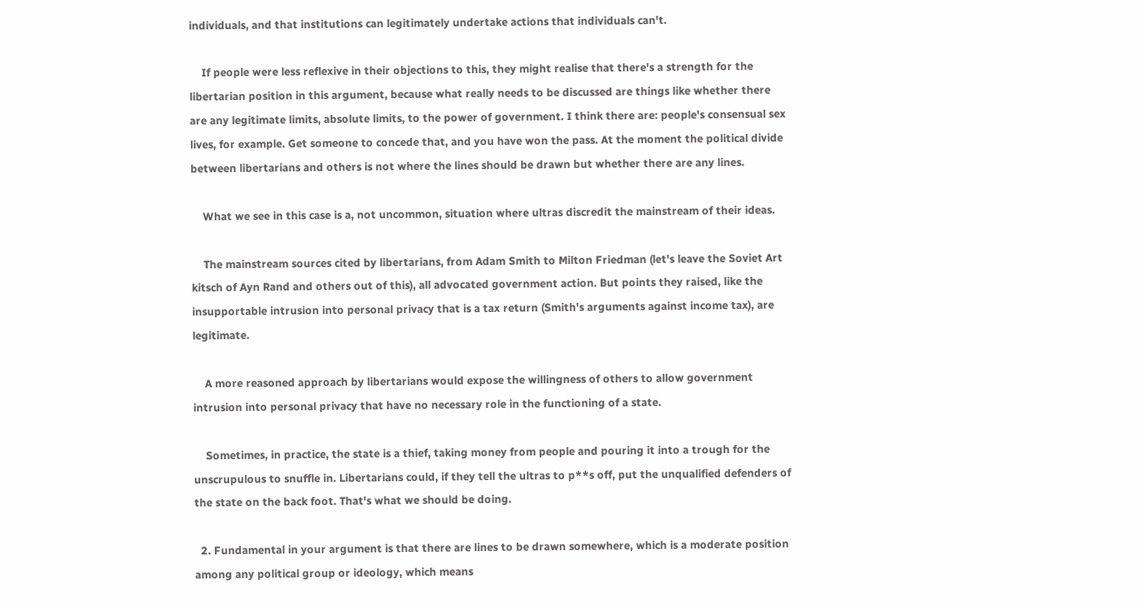individuals, and that institutions can legitimately undertake actions that individuals can't.

    If people were less reflexive in their objections to this, they might realise that there's a strength for the libertarian position in this argument, because what really needs to be discussed are things like whether there are any legitimate limits, absolute limits, to the power of government. I think there are: people's consensual sex lives, for example. Get someone to concede that, and you have won the pass. At the moment the political divide between libertarians and others is not where the lines should be drawn but whether there are any lines.

    What we see in this case is a, not uncommon, situation where ultras discredit the mainstream of their ideas.

    The mainstream sources cited by libertarians, from Adam Smith to Milton Friedman (let's leave the Soviet Art kitsch of Ayn Rand and others out of this), all advocated government action. But points they raised, like the insupportable intrusion into personal privacy that is a tax return (Smith's arguments against income tax), are legitimate.

    A more reasoned approach by libertarians would expose the willingness of others to allow government intrusion into personal privacy that have no necessary role in the functioning of a state.

    Sometimes, in practice, the state is a thief, taking money from people and pouring it into a trough for the unscrupulous to snuffle in. Libertarians could, if they tell the ultras to p**s off, put the unqualified defenders of the state on the back foot. That's what we should be doing.

  2. Fundamental in your argument is that there are lines to be drawn somewhere, which is a moderate position among any political group or ideology, which means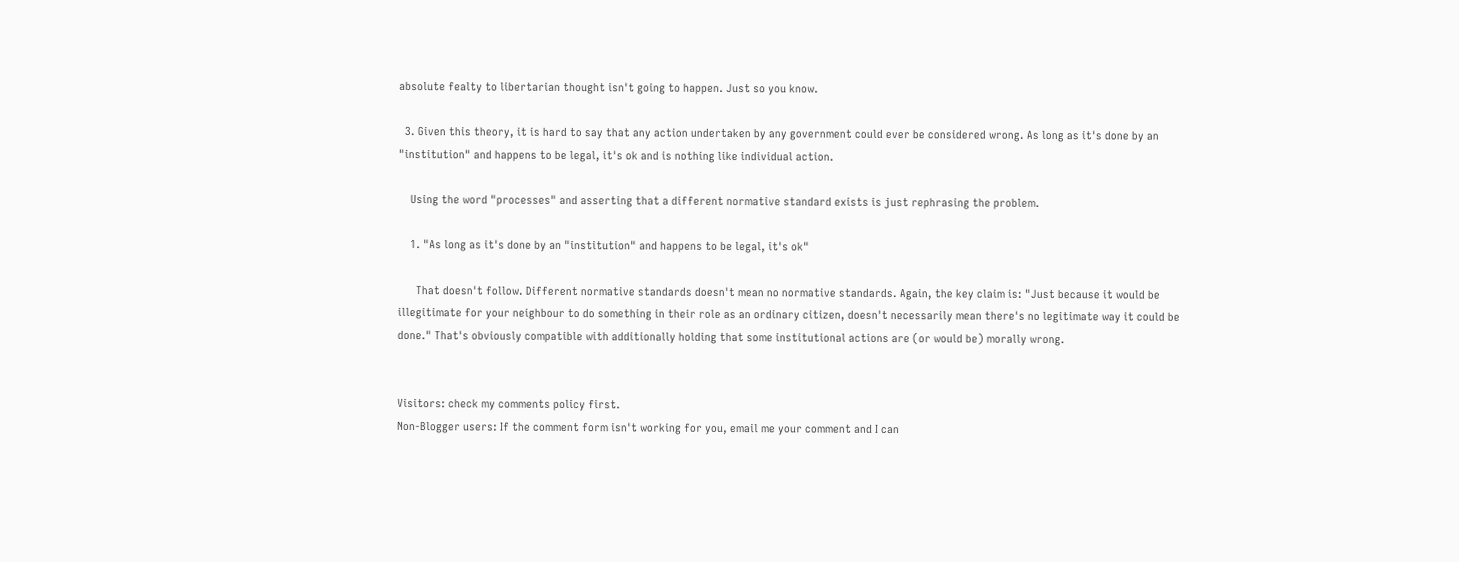absolute fealty to libertarian thought isn't going to happen. Just so you know.

  3. Given this theory, it is hard to say that any action undertaken by any government could ever be considered wrong. As long as it's done by an "institution" and happens to be legal, it's ok and is nothing like individual action.

    Using the word "processes" and asserting that a different normative standard exists is just rephrasing the problem.

    1. "As long as it's done by an "institution" and happens to be legal, it's ok"

      That doesn't follow. Different normative standards doesn't mean no normative standards. Again, the key claim is: "Just because it would be illegitimate for your neighbour to do something in their role as an ordinary citizen, doesn't necessarily mean there's no legitimate way it could be done." That's obviously compatible with additionally holding that some institutional actions are (or would be) morally wrong.


Visitors: check my comments policy first.
Non-Blogger users: If the comment form isn't working for you, email me your comment and I can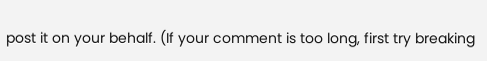post it on your behalf. (If your comment is too long, first try breaking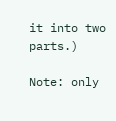it into two parts.)

Note: only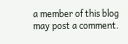a member of this blog may post a comment.